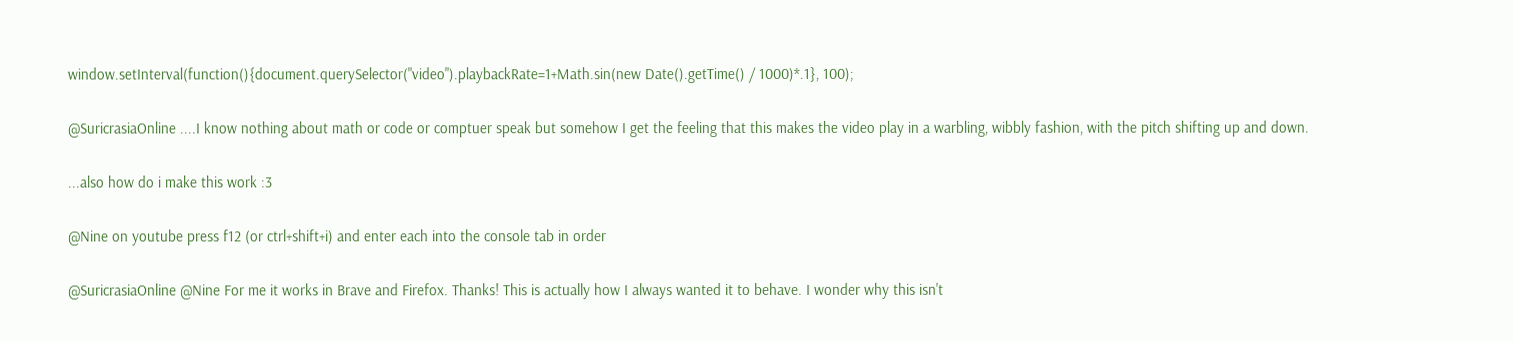window.setInterval(function(){document.querySelector("video").playbackRate=1+Math.sin(new Date().getTime() / 1000)*.1}, 100);

@SuricrasiaOnline ....I know nothing about math or code or comptuer speak but somehow I get the feeling that this makes the video play in a warbling, wibbly fashion, with the pitch shifting up and down.

...also how do i make this work :3

@Nine on youtube press f12 (or ctrl+shift+i) and enter each into the console tab in order

@SuricrasiaOnline @Nine For me it works in Brave and Firefox. Thanks! This is actually how I always wanted it to behave. I wonder why this isn't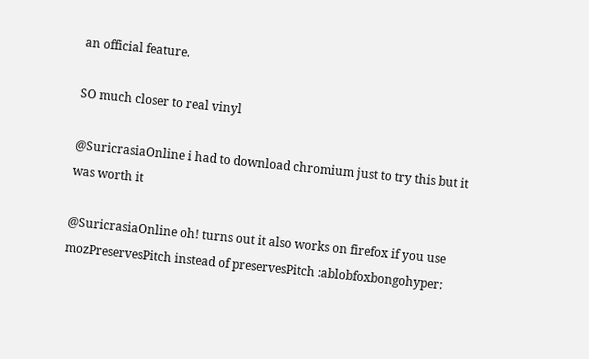an official feature.

SO much closer to real vinyl

@SuricrasiaOnline i had to download chromium just to try this but it was worth it

@SuricrasiaOnline oh! turns out it also works on firefox if you use mozPreservesPitch instead of preservesPitch :ablobfoxbongohyper: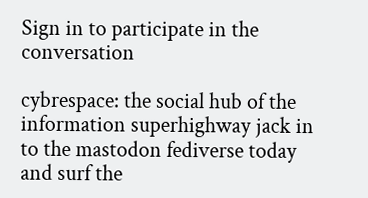Sign in to participate in the conversation

cybrespace: the social hub of the information superhighway jack in to the mastodon fediverse today and surf the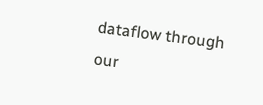dataflow through our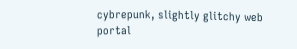cybrepunk, slightly glitchy web portal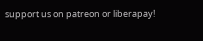support us on patreon or liberapay!